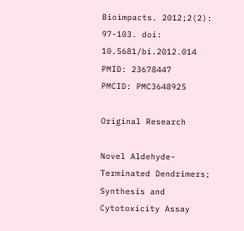Bioimpacts. 2012;2(2): 97-103. doi: 10.5681/bi.2012.014
PMID: 23678447        PMCID: PMC3648925

Original Research

Novel Aldehyde-Terminated Dendrimers; Synthesis and Cytotoxicity Assay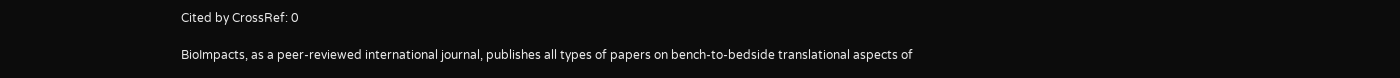Cited by CrossRef: 0

BioImpacts, as a peer-reviewed international journal, publishes all types of papers on bench-to-bedside translational aspects of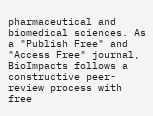pharmaceutical and biomedical sciences. As a "Publish Free" and "Access Free" journal, BioImpacts follows a constructive peer-review process with free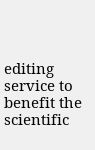editing service to benefit the scientific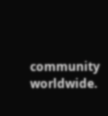community worldwide.